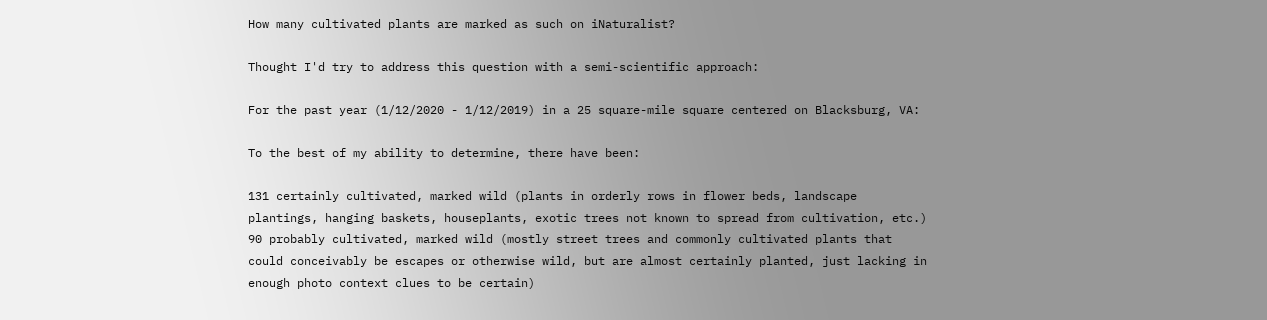How many cultivated plants are marked as such on iNaturalist?

Thought I'd try to address this question with a semi-scientific approach:

For the past year (1/12/2020 - 1/12/2019) in a 25 square-mile square centered on Blacksburg, VA:

To the best of my ability to determine, there have been:

131 certainly cultivated, marked wild (plants in orderly rows in flower beds, landscape plantings, hanging baskets, houseplants, exotic trees not known to spread from cultivation, etc.)
90 probably cultivated, marked wild (mostly street trees and commonly cultivated plants that could conceivably be escapes or otherwise wild, but are almost certainly planted, just lacking in enough photo context clues to be certain)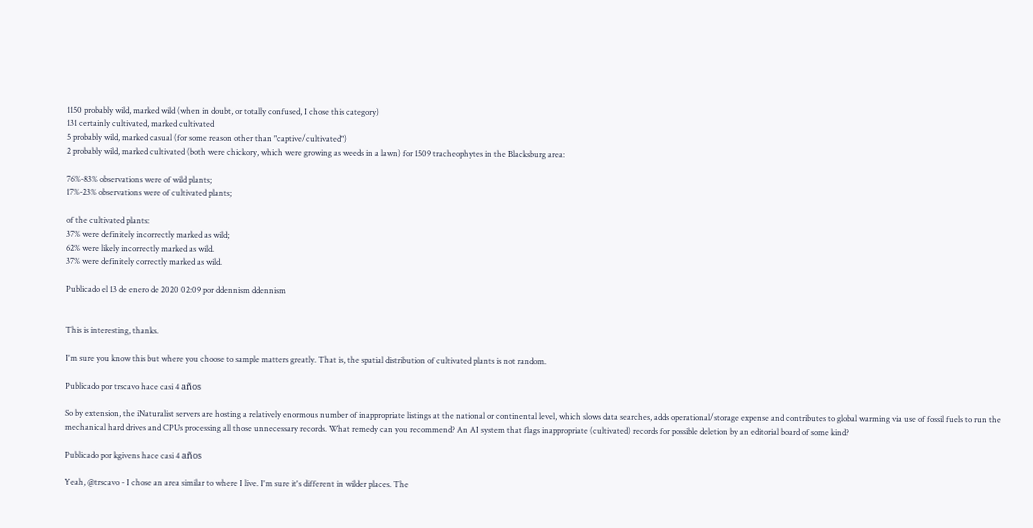1150 probably wild, marked wild (when in doubt, or totally confused, I chose this category)
131 certainly cultivated, marked cultivated
5 probably wild, marked casual (for some reason other than "captive/cultivated")
2 probably wild, marked cultivated (both were chickory, which were growing as weeds in a lawn) for 1509 tracheophytes in the Blacksburg area:

76%-83% observations were of wild plants;
17%-23% observations were of cultivated plants;

of the cultivated plants:
37% were definitely incorrectly marked as wild;
62% were likely incorrectly marked as wild.
37% were definitely correctly marked as wild.

Publicado el 13 de enero de 2020 02:09 por ddennism ddennism


This is interesting, thanks.

I'm sure you know this but where you choose to sample matters greatly. That is, the spatial distribution of cultivated plants is not random.

Publicado por trscavo hace casi 4 años

So by extension, the iNaturalist servers are hosting a relatively enormous number of inappropriate listings at the national or continental level, which slows data searches, adds operational/storage expense and contributes to global warming via use of fossil fuels to run the mechanical hard drives and CPUs processing all those unnecessary records. What remedy can you recommend? An AI system that flags inappropriate (cultivated) records for possible deletion by an editorial board of some kind?

Publicado por kgivens hace casi 4 años

Yeah, @trscavo - I chose an area similar to where I live. I'm sure it's different in wilder places. The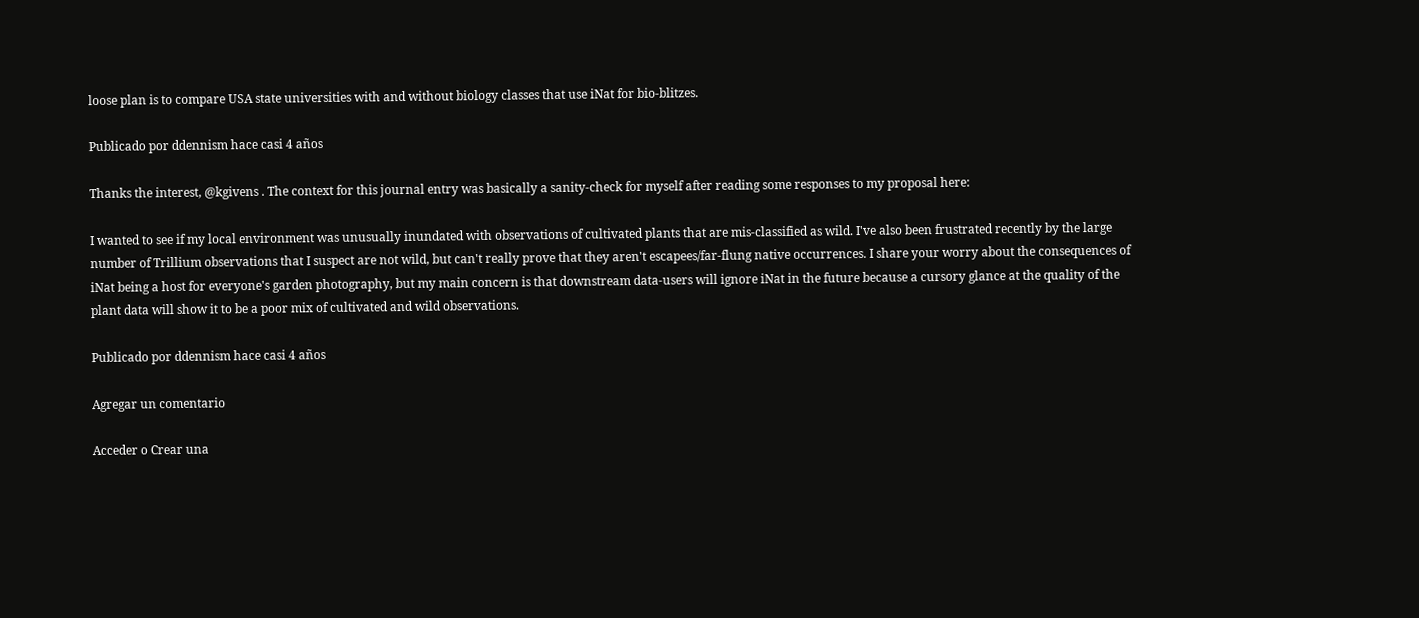loose plan is to compare USA state universities with and without biology classes that use iNat for bio-blitzes.

Publicado por ddennism hace casi 4 años

Thanks the interest, @kgivens . The context for this journal entry was basically a sanity-check for myself after reading some responses to my proposal here:

I wanted to see if my local environment was unusually inundated with observations of cultivated plants that are mis-classified as wild. I've also been frustrated recently by the large number of Trillium observations that I suspect are not wild, but can't really prove that they aren't escapees/far-flung native occurrences. I share your worry about the consequences of iNat being a host for everyone's garden photography, but my main concern is that downstream data-users will ignore iNat in the future because a cursory glance at the quality of the plant data will show it to be a poor mix of cultivated and wild observations.

Publicado por ddennism hace casi 4 años

Agregar un comentario

Acceder o Crear una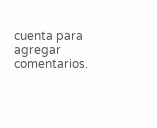cuenta para agregar comentarios.